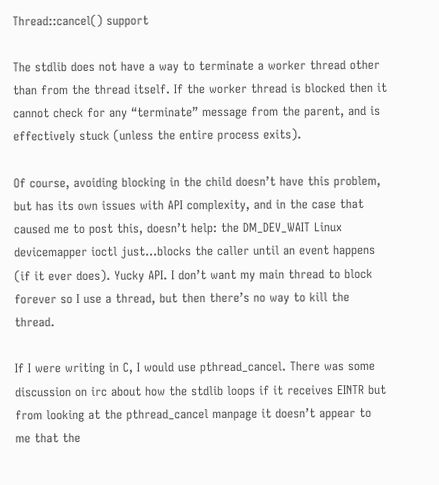Thread::cancel() support

The stdlib does not have a way to terminate a worker thread other than from the thread itself. If the worker thread is blocked then it cannot check for any “terminate” message from the parent, and is effectively stuck (unless the entire process exits).

Of course, avoiding blocking in the child doesn’t have this problem, but has its own issues with API complexity, and in the case that caused me to post this, doesn’t help: the DM_DEV_WAIT Linux devicemapper ioctl just…blocks the caller until an event happens (if it ever does). Yucky API. I don’t want my main thread to block forever so I use a thread, but then there’s no way to kill the thread.

If I were writing in C, I would use pthread_cancel. There was some discussion on irc about how the stdlib loops if it receives EINTR but from looking at the pthread_cancel manpage it doesn’t appear to me that the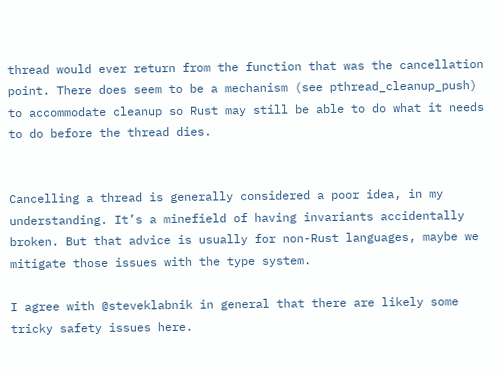thread would ever return from the function that was the cancellation point. There does seem to be a mechanism (see pthread_cleanup_push) to accommodate cleanup so Rust may still be able to do what it needs to do before the thread dies.


Cancelling a thread is generally considered a poor idea, in my understanding. It’s a minefield of having invariants accidentally broken. But that advice is usually for non-Rust languages, maybe we mitigate those issues with the type system.

I agree with @steveklabnik in general that there are likely some tricky safety issues here.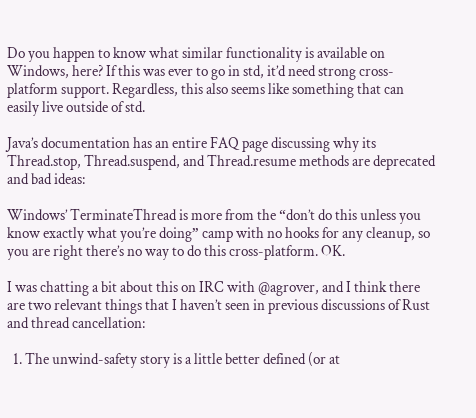Do you happen to know what similar functionality is available on Windows, here? If this was ever to go in std, it’d need strong cross-platform support. Regardless, this also seems like something that can easily live outside of std.

Java’s documentation has an entire FAQ page discussing why its Thread.stop, Thread.suspend, and Thread.resume methods are deprecated and bad ideas:

Windows’ TerminateThread is more from the “don’t do this unless you know exactly what you’re doing” camp with no hooks for any cleanup, so you are right there’s no way to do this cross-platform. OK.

I was chatting a bit about this on IRC with @agrover, and I think there are two relevant things that I haven’t seen in previous discussions of Rust and thread cancellation:

  1. The unwind-safety story is a little better defined (or at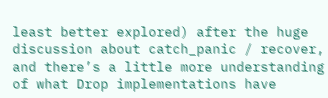least better explored) after the huge discussion about catch_panic / recover, and there’s a little more understanding of what Drop implementations have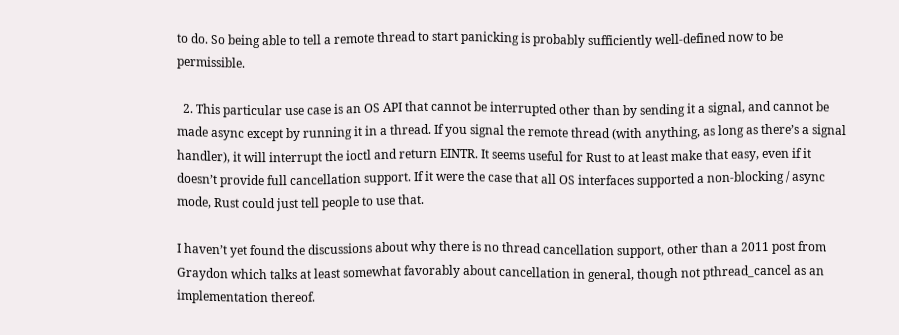to do. So being able to tell a remote thread to start panicking is probably sufficiently well-defined now to be permissible.

  2. This particular use case is an OS API that cannot be interrupted other than by sending it a signal, and cannot be made async except by running it in a thread. If you signal the remote thread (with anything, as long as there’s a signal handler), it will interrupt the ioctl and return EINTR. It seems useful for Rust to at least make that easy, even if it doesn’t provide full cancellation support. If it were the case that all OS interfaces supported a non-blocking / async mode, Rust could just tell people to use that.

I haven’t yet found the discussions about why there is no thread cancellation support, other than a 2011 post from Graydon which talks at least somewhat favorably about cancellation in general, though not pthread_cancel as an implementation thereof.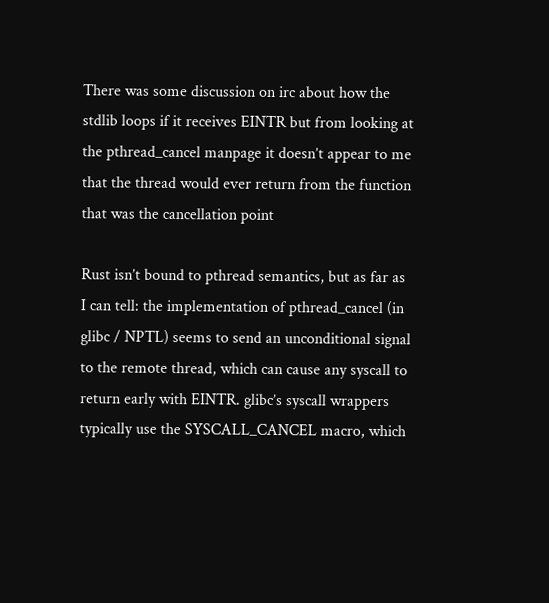There was some discussion on irc about how the stdlib loops if it receives EINTR but from looking at the pthread_cancel manpage it doesn’t appear to me that the thread would ever return from the function that was the cancellation point

Rust isn’t bound to pthread semantics, but as far as I can tell: the implementation of pthread_cancel (in glibc / NPTL) seems to send an unconditional signal to the remote thread, which can cause any syscall to return early with EINTR. glibc’s syscall wrappers typically use the SYSCALL_CANCEL macro, which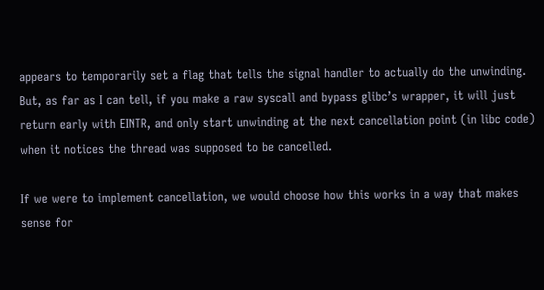appears to temporarily set a flag that tells the signal handler to actually do the unwinding. But, as far as I can tell, if you make a raw syscall and bypass glibc’s wrapper, it will just return early with EINTR, and only start unwinding at the next cancellation point (in libc code) when it notices the thread was supposed to be cancelled.

If we were to implement cancellation, we would choose how this works in a way that makes sense for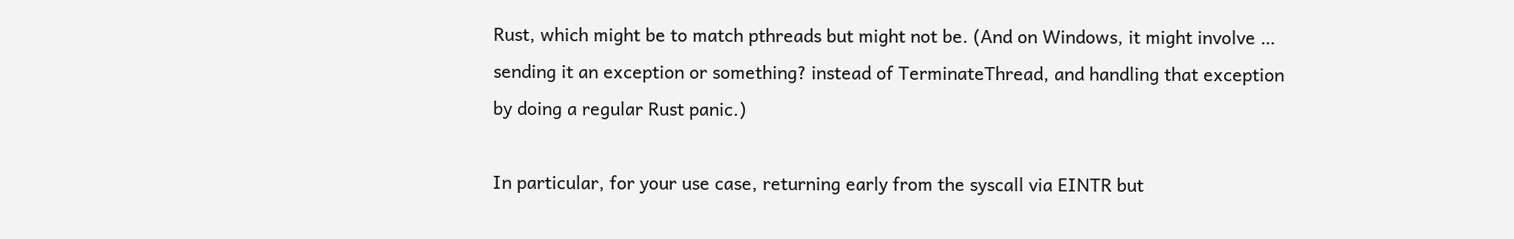Rust, which might be to match pthreads but might not be. (And on Windows, it might involve … sending it an exception or something? instead of TerminateThread, and handling that exception by doing a regular Rust panic.)

In particular, for your use case, returning early from the syscall via EINTR but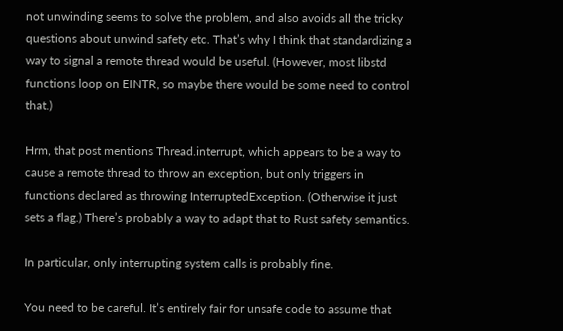not unwinding seems to solve the problem, and also avoids all the tricky questions about unwind safety etc. That’s why I think that standardizing a way to signal a remote thread would be useful. (However, most libstd functions loop on EINTR, so maybe there would be some need to control that.)

Hrm, that post mentions Thread.interrupt, which appears to be a way to cause a remote thread to throw an exception, but only triggers in functions declared as throwing InterruptedException. (Otherwise it just sets a flag.) There’s probably a way to adapt that to Rust safety semantics.

In particular, only interrupting system calls is probably fine.

You need to be careful. It’s entirely fair for unsafe code to assume that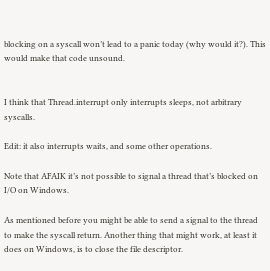blocking on a syscall won’t lead to a panic today (why would it?). This would make that code unsound.


I think that Thread.interrupt only interrupts sleeps, not arbitrary syscalls.

Edit: it also interrupts waits, and some other operations.

Note that AFAIK it’s not possible to signal a thread that’s blocked on I/O on Windows.

As mentioned before you might be able to send a signal to the thread to make the syscall return. Another thing that might work, at least it does on Windows, is to close the file descriptor.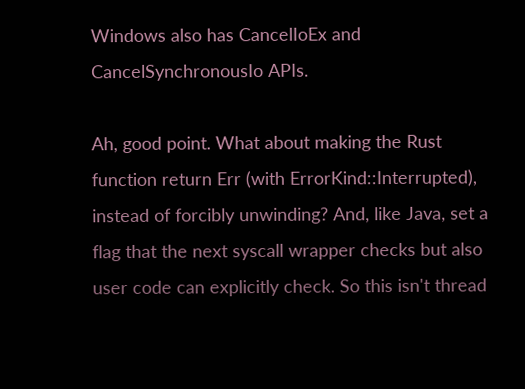Windows also has CancelIoEx and CancelSynchronousIo APIs.

Ah, good point. What about making the Rust function return Err (with ErrorKind::Interrupted), instead of forcibly unwinding? And, like Java, set a flag that the next syscall wrapper checks but also user code can explicitly check. So this isn't thread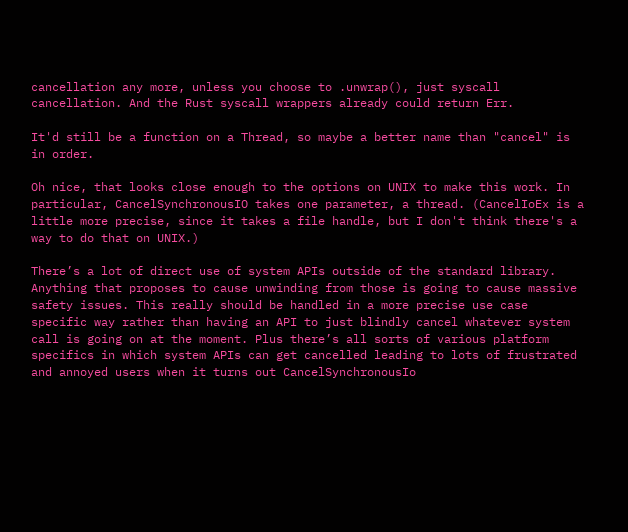cancellation any more, unless you choose to .unwrap(), just syscall cancellation. And the Rust syscall wrappers already could return Err.

It'd still be a function on a Thread, so maybe a better name than "cancel" is in order.

Oh nice, that looks close enough to the options on UNIX to make this work. In particular, CancelSynchronousIO takes one parameter, a thread. (CancelIoEx is a little more precise, since it takes a file handle, but I don't think there's a way to do that on UNIX.)

There’s a lot of direct use of system APIs outside of the standard library. Anything that proposes to cause unwinding from those is going to cause massive safety issues. This really should be handled in a more precise use case specific way rather than having an API to just blindly cancel whatever system call is going on at the moment. Plus there’s all sorts of various platform specifics in which system APIs can get cancelled leading to lots of frustrated and annoyed users when it turns out CancelSynchronousIo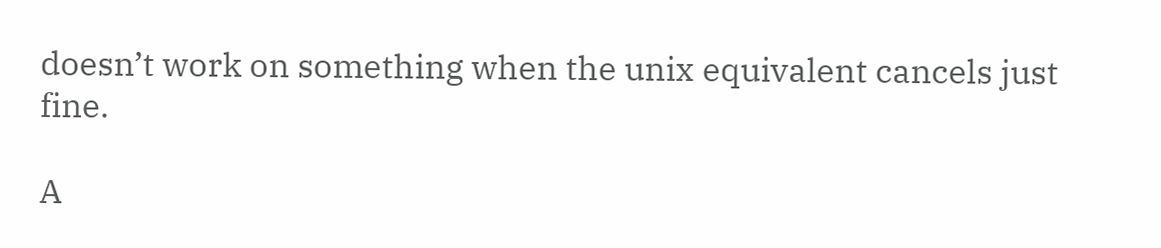doesn’t work on something when the unix equivalent cancels just fine.

A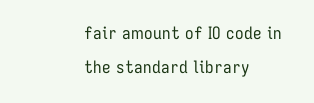fair amount of IO code in the standard library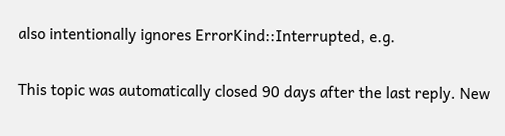also intentionally ignores ErrorKind::Interrupted, e.g.

This topic was automatically closed 90 days after the last reply. New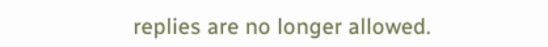replies are no longer allowed.